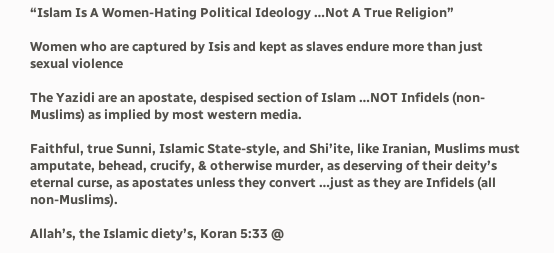“Islam Is A Women-Hating Political Ideology …Not A True Religion”

Women who are captured by Isis and kept as slaves endure more than just sexual violence

The Yazidi are an apostate, despised section of Islam …NOT Infidels (non-Muslims) as implied by most western media.

Faithful, true Sunni, Islamic State-style, and Shi’ite, like Iranian, Muslims must amputate, behead, crucify, & otherwise murder, as deserving of their deity’s eternal curse, as apostates unless they convert …just as they are Infidels (all non-Muslims).

Allah’s, the Islamic diety’s, Koran 5:33 @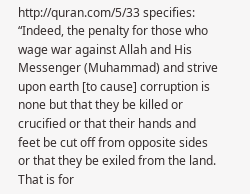http://quran.com/5/33 specifies:
“Indeed, the penalty for those who wage war against Allah and His Messenger (Muhammad) and strive upon earth [to cause] corruption is none but that they be killed or crucified or that their hands and feet be cut off from opposite sides or that they be exiled from the land. That is for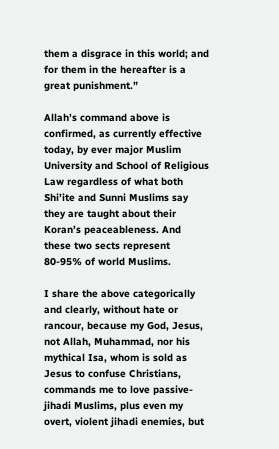them a disgrace in this world; and for them in the hereafter is a great punishment.”

Allah’s command above is confirmed, as currently effective today, by ever major Muslim University and School of Religious Law regardless of what both Shi’ite and Sunni Muslims say they are taught about their Koran’s peaceableness. And these two sects represent 80-95% of world Muslims.

I share the above categorically and clearly, without hate or rancour, because my God, Jesus, not Allah, Muhammad, nor his mythical Isa, whom is sold as Jesus to confuse Christians, commands me to love passive-jihadi Muslims, plus even my overt, violent jihadi enemies, but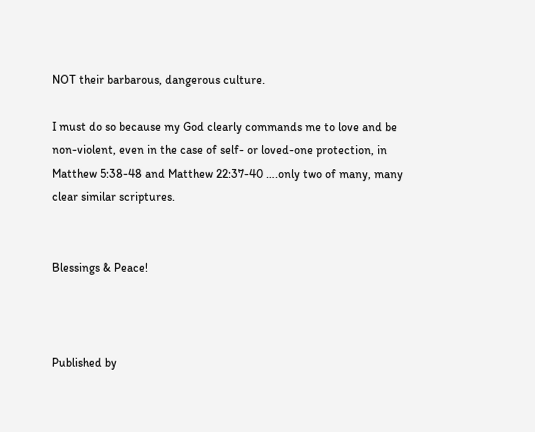NOT their barbarous, dangerous culture.

I must do so because my God clearly commands me to love and be non-violent, even in the case of self- or loved-one protection, in Matthew 5:38-48 and Matthew 22:37-40 ….only two of many, many clear similar scriptures.


Blessings & Peace!



Published by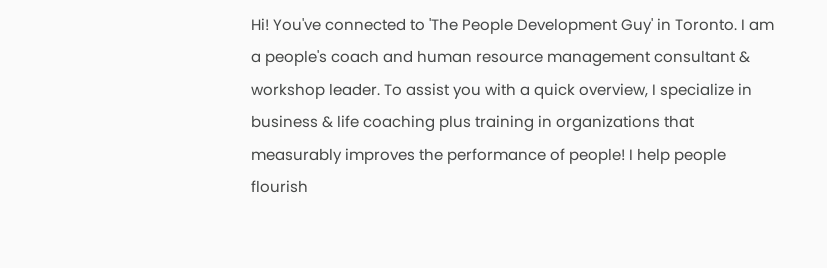Hi! You've connected to 'The People Development Guy' in Toronto. I am a people's coach and human resource management consultant & workshop leader. To assist you with a quick overview, I specialize in business & life coaching plus training in organizations that measurably improves the performance of people! I help people flourish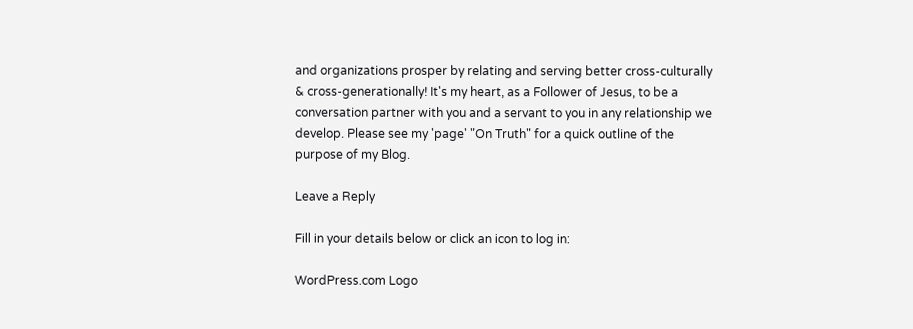and organizations prosper by relating and serving better cross-culturally & cross-generationally! It's my heart, as a Follower of Jesus, to be a conversation partner with you and a servant to you in any relationship we develop. Please see my 'page' "On Truth" for a quick outline of the purpose of my Blog.

Leave a Reply

Fill in your details below or click an icon to log in:

WordPress.com Logo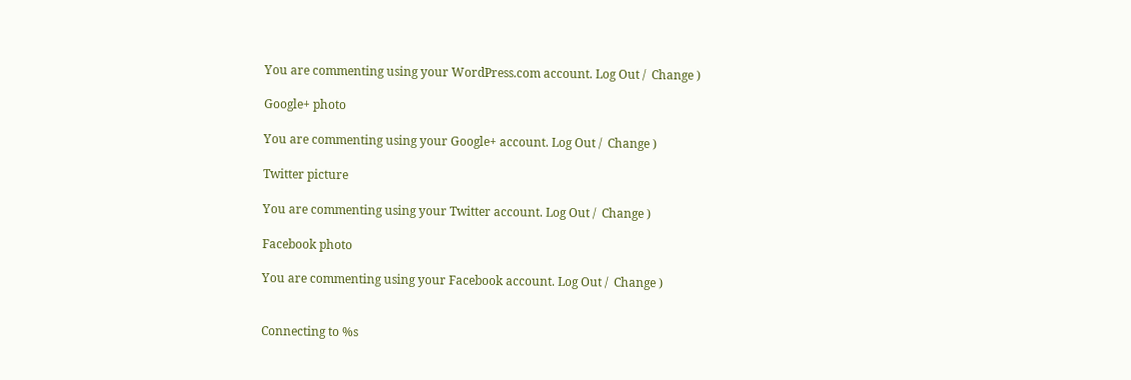You are commenting using your WordPress.com account. Log Out /  Change )

Google+ photo

You are commenting using your Google+ account. Log Out /  Change )

Twitter picture

You are commenting using your Twitter account. Log Out /  Change )

Facebook photo

You are commenting using your Facebook account. Log Out /  Change )


Connecting to %s